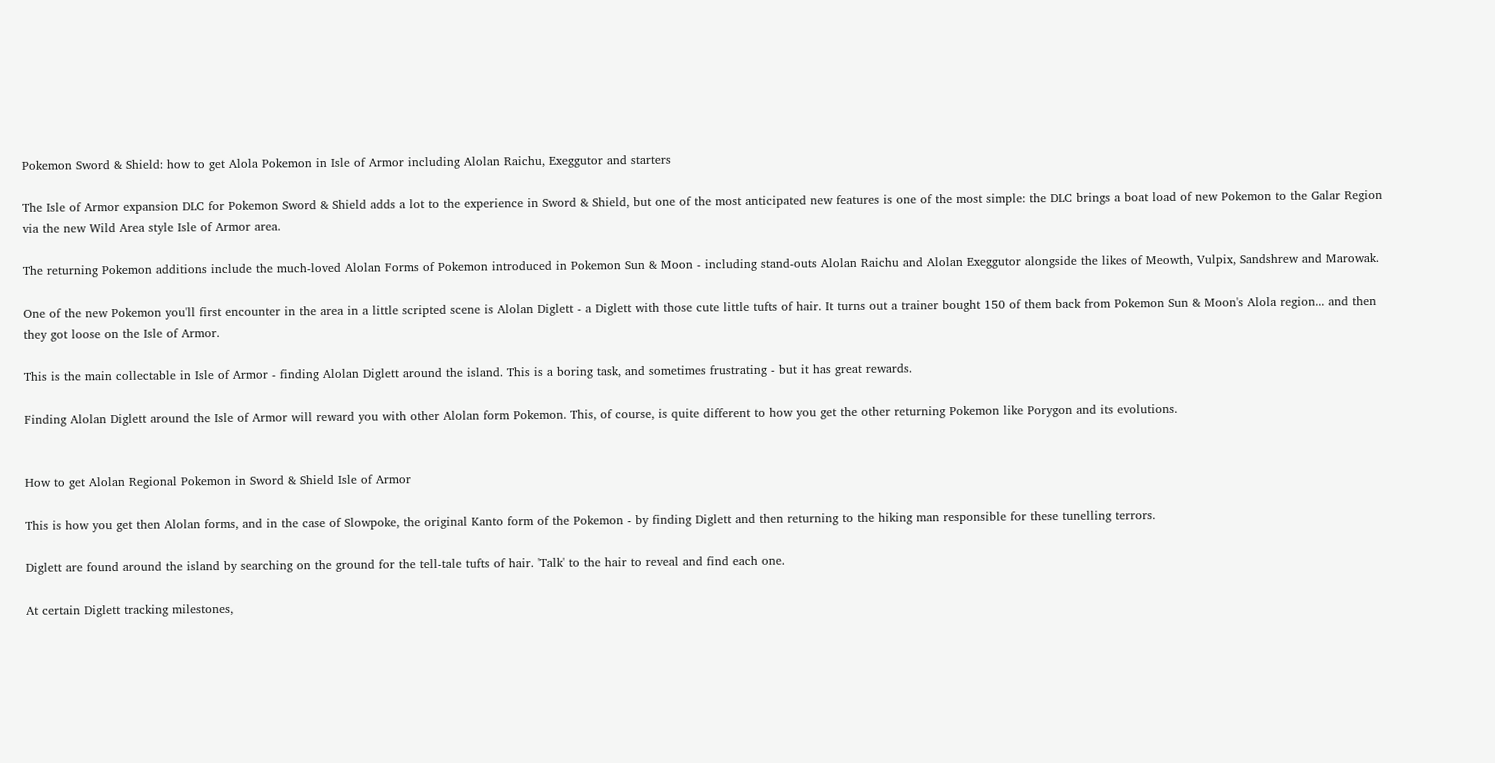Pokemon Sword & Shield: how to get Alola Pokemon in Isle of Armor including Alolan Raichu, Exeggutor and starters

The Isle of Armor expansion DLC for Pokemon Sword & Shield adds a lot to the experience in Sword & Shield, but one of the most anticipated new features is one of the most simple: the DLC brings a boat load of new Pokemon to the Galar Region via the new Wild Area style Isle of Armor area.

The returning Pokemon additions include the much-loved Alolan Forms of Pokemon introduced in Pokemon Sun & Moon - including stand-outs Alolan Raichu and Alolan Exeggutor alongside the likes of Meowth, Vulpix, Sandshrew and Marowak.

One of the new Pokemon you'll first encounter in the area in a little scripted scene is Alolan Diglett - a Diglett with those cute little tufts of hair. It turns out a trainer bought 150 of them back from Pokemon Sun & Moon's Alola region... and then they got loose on the Isle of Armor.

This is the main collectable in Isle of Armor - finding Alolan Diglett around the island. This is a boring task, and sometimes frustrating - but it has great rewards.

Finding Alolan Diglett around the Isle of Armor will reward you with other Alolan form Pokemon. This, of course, is quite different to how you get the other returning Pokemon like Porygon and its evolutions.


How to get Alolan Regional Pokemon in Sword & Shield Isle of Armor

This is how you get then Alolan forms, and in the case of Slowpoke, the original Kanto form of the Pokemon - by finding Diglett and then returning to the hiking man responsible for these tunelling terrors.

Diglett are found around the island by searching on the ground for the tell-tale tufts of hair. 'Talk' to the hair to reveal and find each one.

At certain Diglett tracking milestones,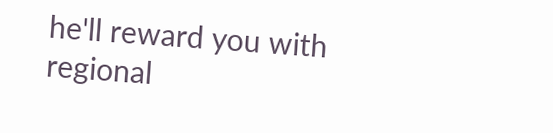he'll reward you with regional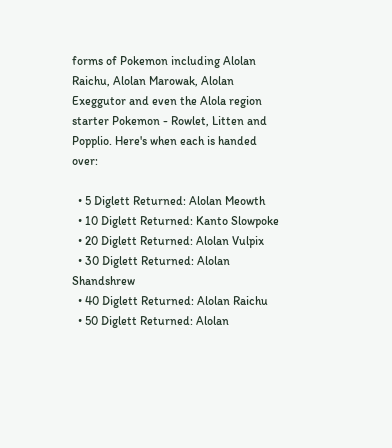forms of Pokemon including Alolan Raichu, Alolan Marowak, Alolan Exeggutor and even the Alola region starter Pokemon - Rowlet, Litten and Popplio. Here's when each is handed over:

  • 5 Diglett Returned: Alolan Meowth
  • 10 Diglett Returned: Kanto Slowpoke
  • 20 Diglett Returned: Alolan Vulpix
  • 30 Diglett Returned: Alolan Shandshrew
  • 40 Diglett Returned: Alolan Raichu
  • 50 Diglett Returned: Alolan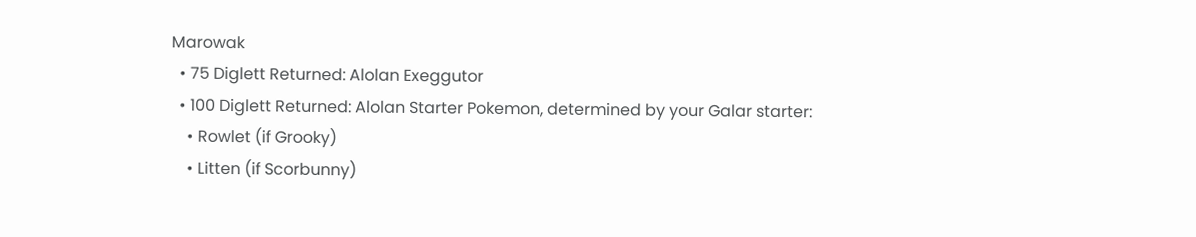Marowak
  • 75 Diglett Returned: Alolan Exeggutor
  • 100 Diglett Returned: Alolan Starter Pokemon, determined by your Galar starter:
    • Rowlet (if Grooky)
    • Litten (if Scorbunny)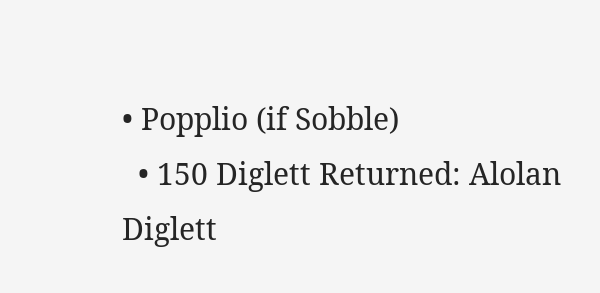• Popplio (if Sobble)
  • 150 Diglett Returned: Alolan Diglett